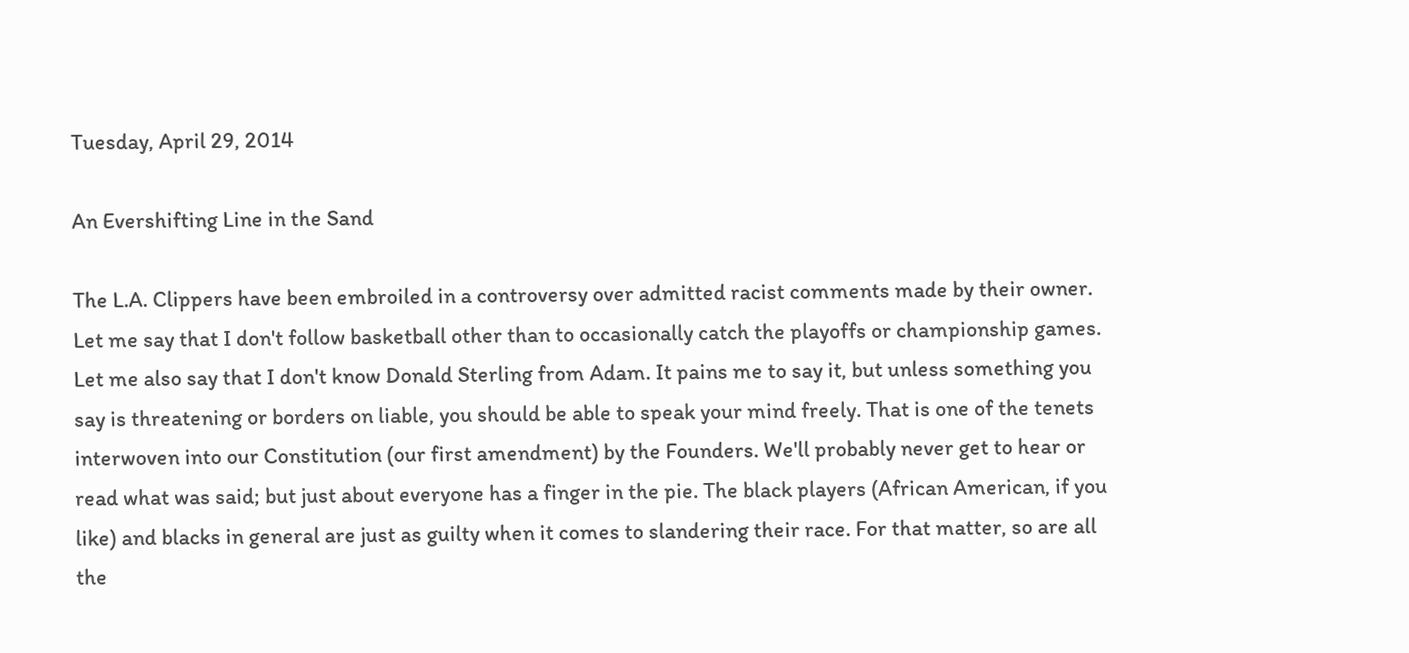Tuesday, April 29, 2014

An Evershifting Line in the Sand

The L.A. Clippers have been embroiled in a controversy over admitted racist comments made by their owner. Let me say that I don't follow basketball other than to occasionally catch the playoffs or championship games. Let me also say that I don't know Donald Sterling from Adam. It pains me to say it, but unless something you say is threatening or borders on liable, you should be able to speak your mind freely. That is one of the tenets interwoven into our Constitution (our first amendment) by the Founders. We'll probably never get to hear or read what was said; but just about everyone has a finger in the pie. The black players (African American, if you like) and blacks in general are just as guilty when it comes to slandering their race. For that matter, so are all the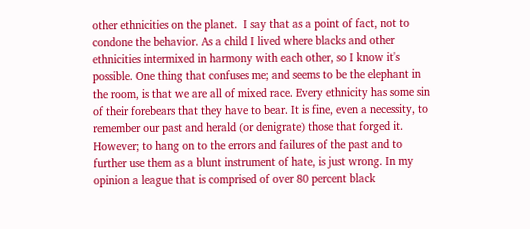other ethnicities on the planet.  I say that as a point of fact, not to condone the behavior. As a child I lived where blacks and other ethnicities intermixed in harmony with each other, so I know it's possible. One thing that confuses me; and seems to be the elephant in the room, is that we are all of mixed race. Every ethnicity has some sin of their forebears that they have to bear. It is fine, even a necessity, to remember our past and herald (or denigrate) those that forged it. However; to hang on to the errors and failures of the past and to further use them as a blunt instrument of hate, is just wrong. In my opinion a league that is comprised of over 80 percent black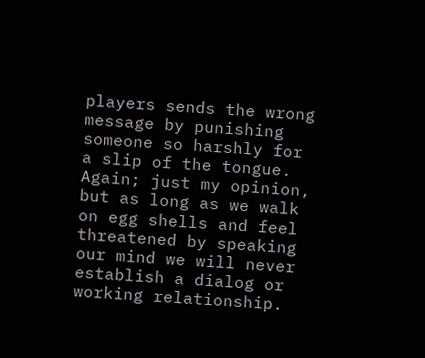players sends the wrong message by punishing someone so harshly for a slip of the tongue. Again; just my opinion, but as long as we walk on egg shells and feel threatened by speaking our mind we will never establish a dialog or working relationship.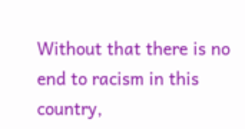Without that there is no end to racism in this country,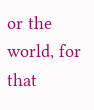or the world, for that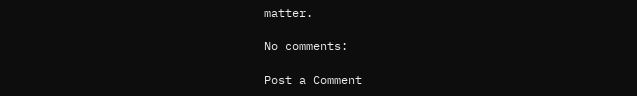matter.

No comments:

Post a Comment